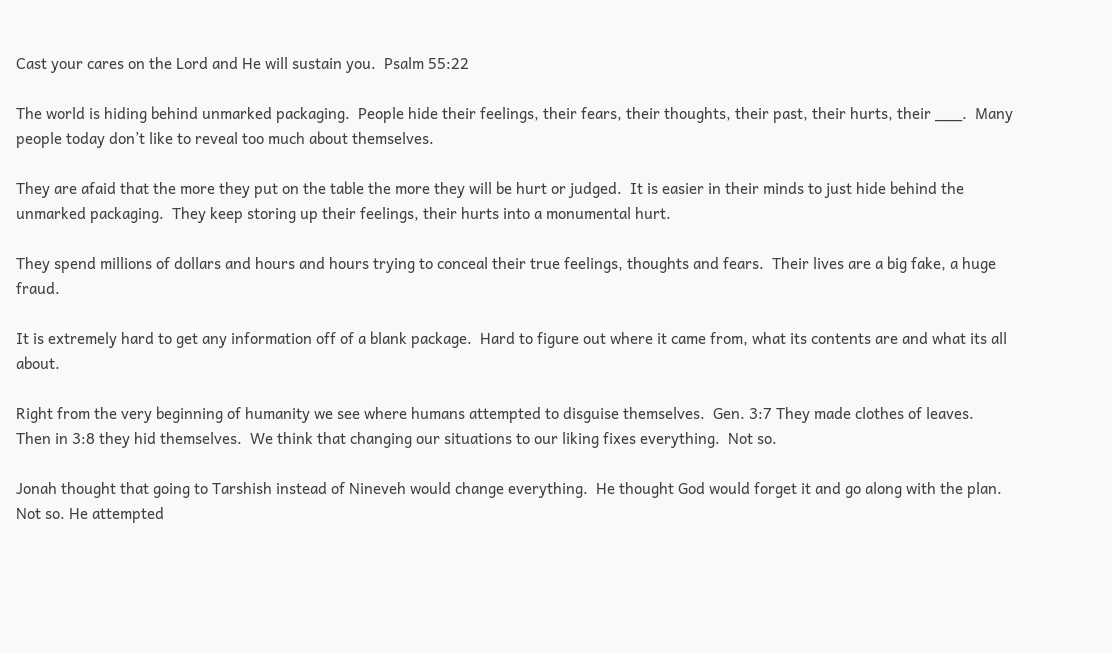Cast your cares on the Lord and He will sustain you.  Psalm 55:22

The world is hiding behind unmarked packaging.  People hide their feelings, their fears, their thoughts, their past, their hurts, their ___.  Many people today don’t like to reveal too much about themselves.

They are afaid that the more they put on the table the more they will be hurt or judged.  It is easier in their minds to just hide behind the unmarked packaging.  They keep storing up their feelings, their hurts into a monumental hurt.

They spend millions of dollars and hours and hours trying to conceal their true feelings, thoughts and fears.  Their lives are a big fake, a huge fraud.

It is extremely hard to get any information off of a blank package.  Hard to figure out where it came from, what its contents are and what its all about.

Right from the very beginning of humanity we see where humans attempted to disguise themselves.  Gen. 3:7 They made clothes of leaves.  Then in 3:8 they hid themselves.  We think that changing our situations to our liking fixes everything.  Not so.

Jonah thought that going to Tarshish instead of Nineveh would change everything.  He thought God would forget it and go along with the plan.  Not so. He attempted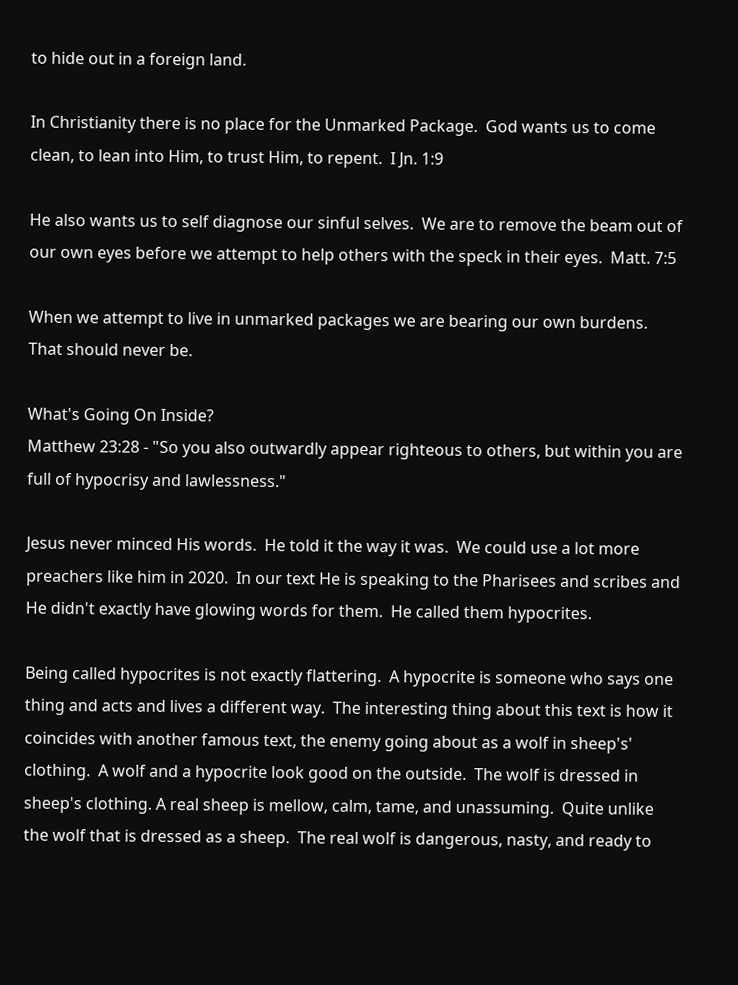to hide out in a foreign land.

In Christianity there is no place for the Unmarked Package.  God wants us to come clean, to lean into Him, to trust Him, to repent.  I Jn. 1:9

He also wants us to self diagnose our sinful selves.  We are to remove the beam out of our own eyes before we attempt to help others with the speck in their eyes.  Matt. 7:5

When we attempt to live in unmarked packages we are bearing our own burdens.  That should never be.

What's Going On Inside?
Matthew 23:28 - "So you also outwardly appear righteous to others, but within you are full of hypocrisy and lawlessness."

Jesus never minced His words.  He told it the way it was.  We could use a lot more preachers like him in 2020.  In our text He is speaking to the Pharisees and scribes and He didn't exactly have glowing words for them.  He called them hypocrites.

Being called hypocrites is not exactly flattering.  A hypocrite is someone who says one thing and acts and lives a different way.  The interesting thing about this text is how it coincides with another famous text, the enemy going about as a wolf in sheep's' clothing.  A wolf and a hypocrite look good on the outside.  The wolf is dressed in sheep's clothing. A real sheep is mellow, calm, tame, and unassuming.  Quite unlike the wolf that is dressed as a sheep.  The real wolf is dangerous, nasty, and ready to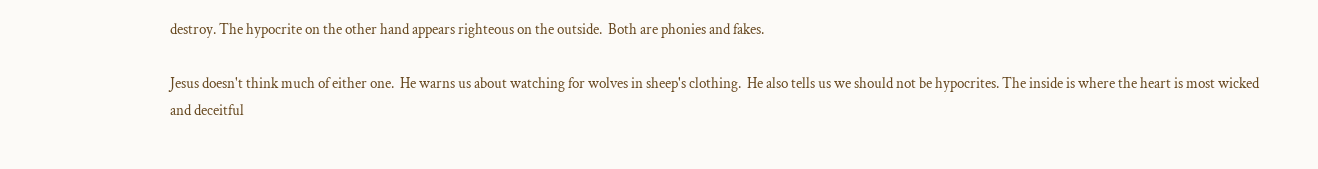destroy. The hypocrite on the other hand appears righteous on the outside.  Both are phonies and fakes.

Jesus doesn't think much of either one.  He warns us about watching for wolves in sheep's clothing.  He also tells us we should not be hypocrites. The inside is where the heart is most wicked and deceitful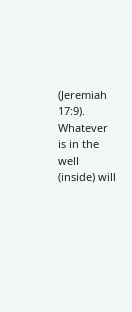(Jeremiah 17:9).  Whatever is in the well (inside) will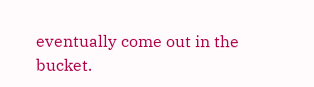eventually come out in the bucket.